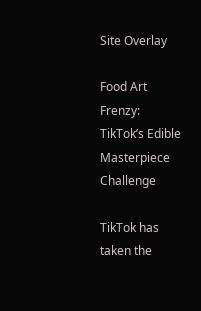Site Overlay

Food Art Frenzy: TikTok’s Edible Masterpiece Challenge

TikTok has taken the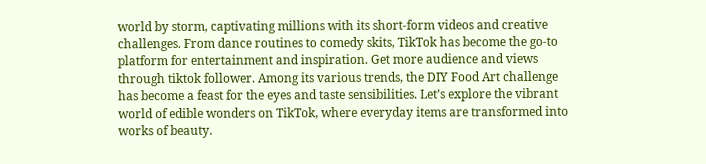world by storm, captivating millions with its short-form videos and creative challenges. From dance routines to comedy skits, TikTok has become the go-to platform for entertainment and inspiration. Get more audience and views through tiktok follower. Among its various trends, the DIY Food Art challenge has become a feast for the eyes and taste sensibilities. Let’s explore the vibrant world of edible wonders on TikTok, where everyday items are transformed into works of beauty.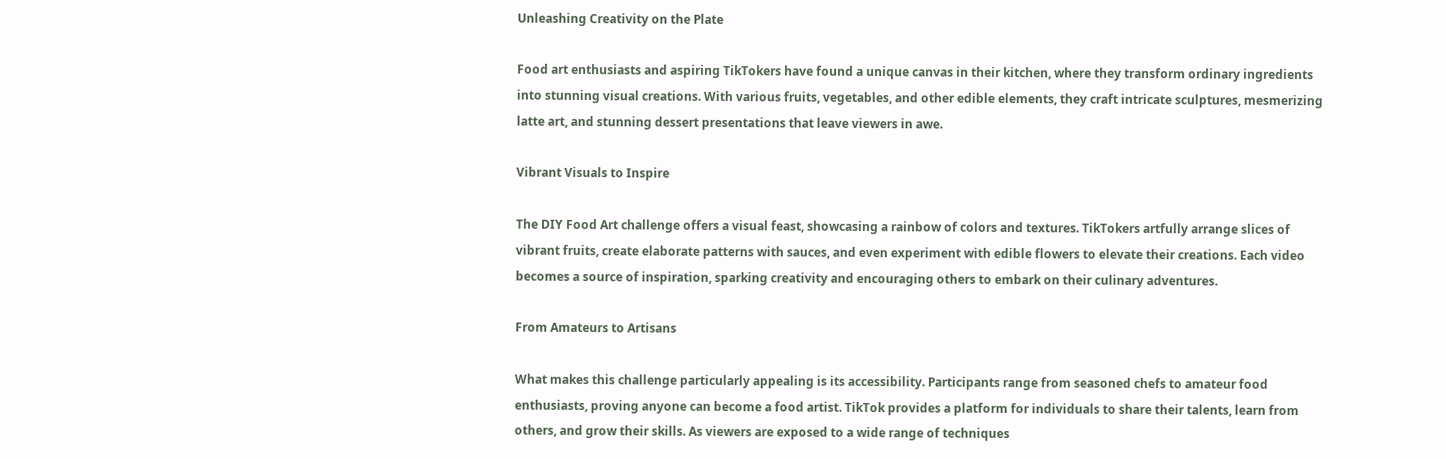Unleashing Creativity on the Plate

Food art enthusiasts and aspiring TikTokers have found a unique canvas in their kitchen, where they transform ordinary ingredients into stunning visual creations. With various fruits, vegetables, and other edible elements, they craft intricate sculptures, mesmerizing latte art, and stunning dessert presentations that leave viewers in awe.

Vibrant Visuals to Inspire

The DIY Food Art challenge offers a visual feast, showcasing a rainbow of colors and textures. TikTokers artfully arrange slices of vibrant fruits, create elaborate patterns with sauces, and even experiment with edible flowers to elevate their creations. Each video becomes a source of inspiration, sparking creativity and encouraging others to embark on their culinary adventures.

From Amateurs to Artisans

What makes this challenge particularly appealing is its accessibility. Participants range from seasoned chefs to amateur food enthusiasts, proving anyone can become a food artist. TikTok provides a platform for individuals to share their talents, learn from others, and grow their skills. As viewers are exposed to a wide range of techniques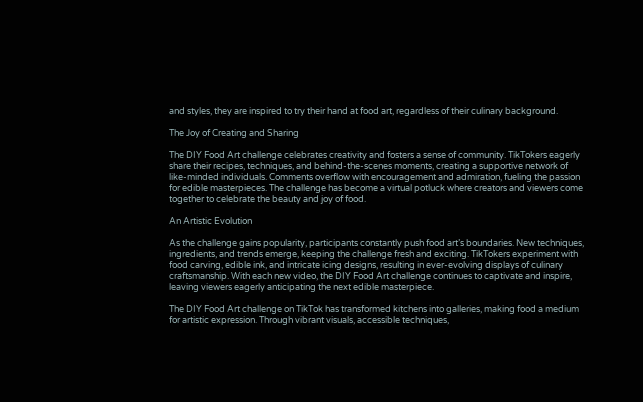and styles, they are inspired to try their hand at food art, regardless of their culinary background.

The Joy of Creating and Sharing

The DIY Food Art challenge celebrates creativity and fosters a sense of community. TikTokers eagerly share their recipes, techniques, and behind-the-scenes moments, creating a supportive network of like-minded individuals. Comments overflow with encouragement and admiration, fueling the passion for edible masterpieces. The challenge has become a virtual potluck where creators and viewers come together to celebrate the beauty and joy of food.

An Artistic Evolution

As the challenge gains popularity, participants constantly push food art’s boundaries. New techniques, ingredients, and trends emerge, keeping the challenge fresh and exciting. TikTokers experiment with food carving, edible ink, and intricate icing designs, resulting in ever-evolving displays of culinary craftsmanship. With each new video, the DIY Food Art challenge continues to captivate and inspire, leaving viewers eagerly anticipating the next edible masterpiece.

The DIY Food Art challenge on TikTok has transformed kitchens into galleries, making food a medium for artistic expression. Through vibrant visuals, accessible techniques,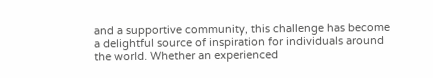and a supportive community, this challenge has become a delightful source of inspiration for individuals around the world. Whether an experienced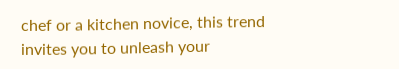chef or a kitchen novice, this trend invites you to unleash your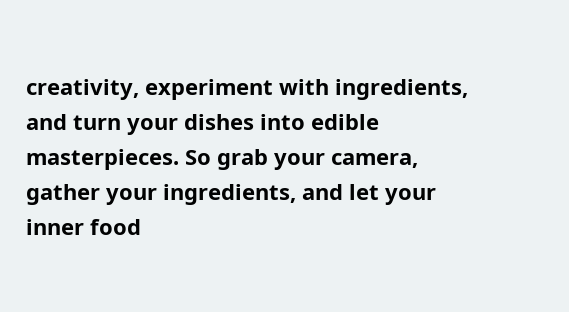creativity, experiment with ingredients, and turn your dishes into edible masterpieces. So grab your camera, gather your ingredients, and let your inner food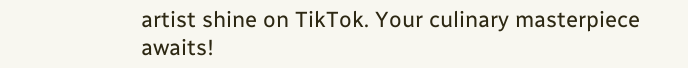artist shine on TikTok. Your culinary masterpiece awaits!